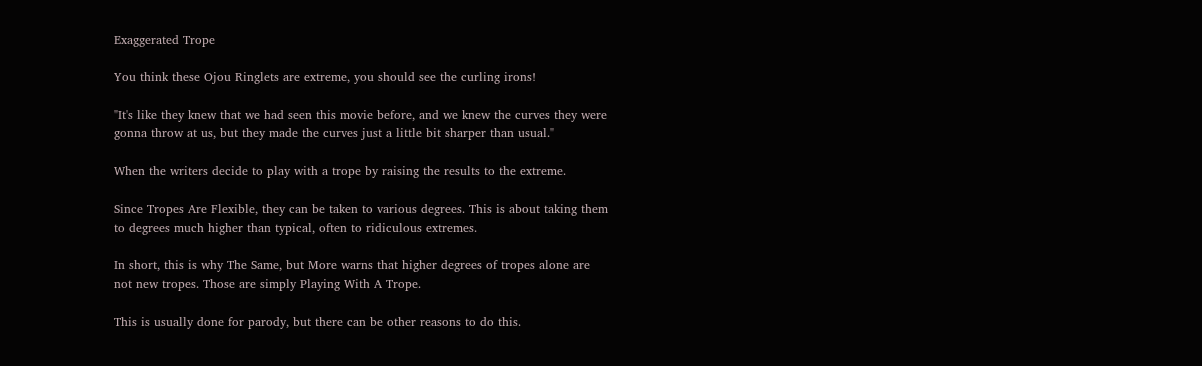Exaggerated Trope

You think these Ojou Ringlets are extreme, you should see the curling irons!

"It's like they knew that we had seen this movie before, and we knew the curves they were gonna throw at us, but they made the curves just a little bit sharper than usual."

When the writers decide to play with a trope by raising the results to the extreme.

Since Tropes Are Flexible, they can be taken to various degrees. This is about taking them to degrees much higher than typical, often to ridiculous extremes.

In short, this is why The Same, but More warns that higher degrees of tropes alone are not new tropes. Those are simply Playing With A Trope.

This is usually done for parody, but there can be other reasons to do this.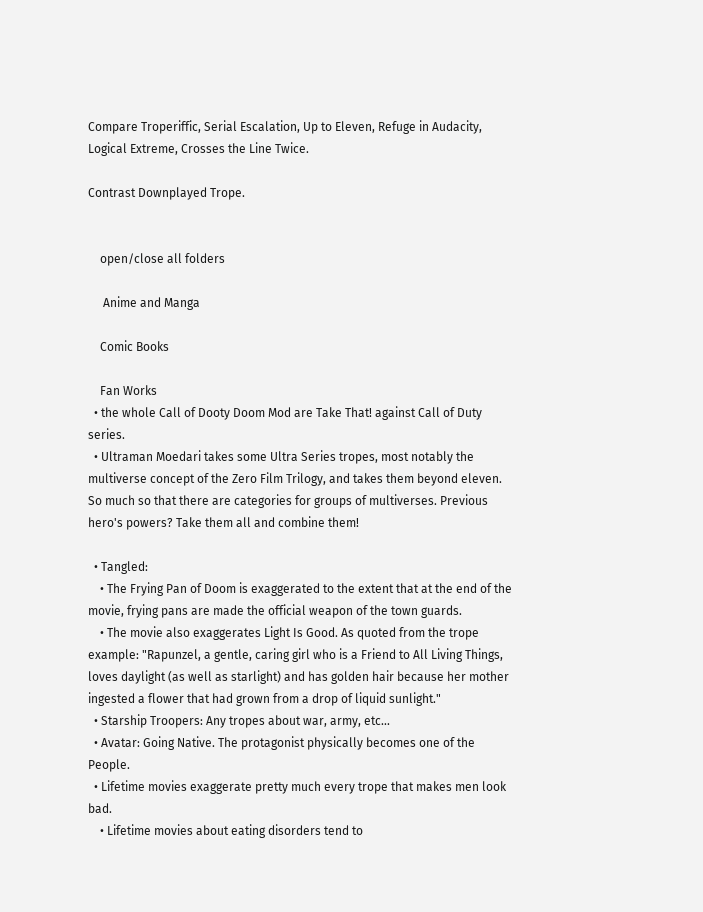Compare Troperiffic, Serial Escalation, Up to Eleven, Refuge in Audacity, Logical Extreme, Crosses the Line Twice.

Contrast Downplayed Trope.


    open/close all folders

     Anime and Manga

    Comic Books

    Fan Works
  • the whole Call of Dooty Doom Mod are Take That! against Call of Duty series.
  • Ultraman Moedari takes some Ultra Series tropes, most notably the multiverse concept of the Zero Film Trilogy, and takes them beyond eleven. So much so that there are categories for groups of multiverses. Previous hero's powers? Take them all and combine them!

  • Tangled:
    • The Frying Pan of Doom is exaggerated to the extent that at the end of the movie, frying pans are made the official weapon of the town guards.
    • The movie also exaggerates Light Is Good. As quoted from the trope example: "Rapunzel, a gentle, caring girl who is a Friend to All Living Things, loves daylight (as well as starlight) and has golden hair because her mother ingested a flower that had grown from a drop of liquid sunlight."
  • Starship Troopers: Any tropes about war, army, etc...
  • Avatar: Going Native. The protagonist physically becomes one of the People.
  • Lifetime movies exaggerate pretty much every trope that makes men look bad.
    • Lifetime movies about eating disorders tend to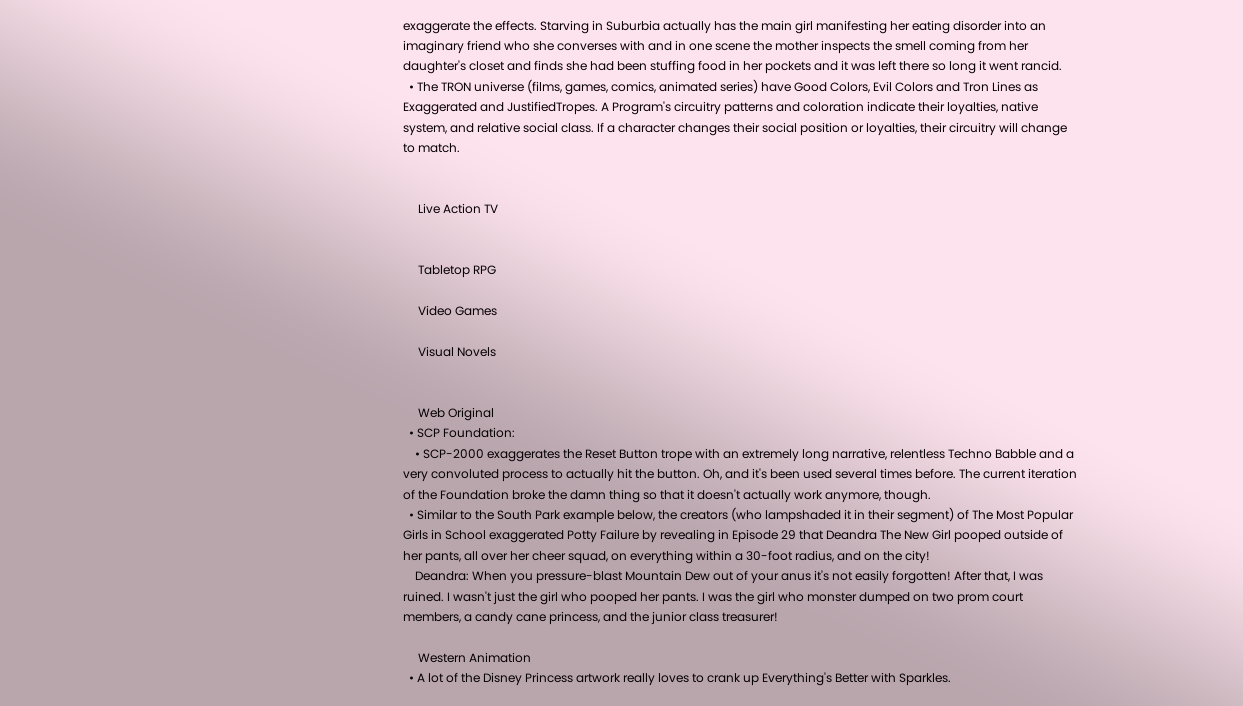exaggerate the effects. Starving in Suburbia actually has the main girl manifesting her eating disorder into an imaginary friend who she converses with and in one scene the mother inspects the smell coming from her daughter's closet and finds she had been stuffing food in her pockets and it was left there so long it went rancid.
  • The TRON universe (films, games, comics, animated series) have Good Colors, Evil Colors and Tron Lines as Exaggerated and JustifiedTropes. A Program's circuitry patterns and coloration indicate their loyalties, native system, and relative social class. If a character changes their social position or loyalties, their circuitry will change to match.


     Live Action TV


     Tabletop RPG

     Video Games

     Visual Novels


     Web Original
  • SCP Foundation:
    • SCP-2000 exaggerates the Reset Button trope with an extremely long narrative, relentless Techno Babble and a very convoluted process to actually hit the button. Oh, and it's been used several times before. The current iteration of the Foundation broke the damn thing so that it doesn't actually work anymore, though.
  • Similar to the South Park example below, the creators (who lampshaded it in their segment) of The Most Popular Girls in School exaggerated Potty Failure by revealing in Episode 29 that Deandra The New Girl pooped outside of her pants, all over her cheer squad, on everything within a 30-foot radius, and on the city!
    Deandra: When you pressure-blast Mountain Dew out of your anus it's not easily forgotten! After that, I was ruined. I wasn't just the girl who pooped her pants. I was the girl who monster dumped on two prom court members, a candy cane princess, and the junior class treasurer!

     Western Animation
  • A lot of the Disney Princess artwork really loves to crank up Everything's Better with Sparkles.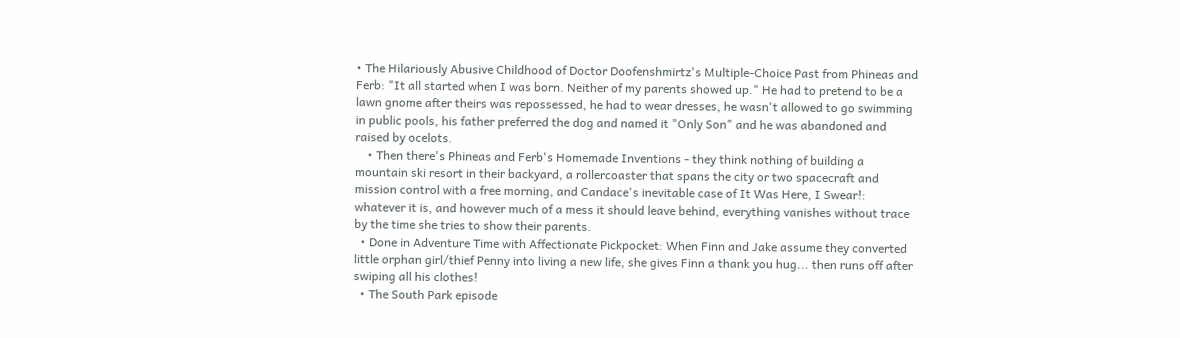• The Hilariously Abusive Childhood of Doctor Doofenshmirtz's Multiple-Choice Past from Phineas and Ferb: "It all started when I was born. Neither of my parents showed up." He had to pretend to be a lawn gnome after theirs was repossessed, he had to wear dresses, he wasn't allowed to go swimming in public pools, his father preferred the dog and named it "Only Son" and he was abandoned and raised by ocelots.
    • Then there's Phineas and Ferb's Homemade Inventions - they think nothing of building a mountain ski resort in their backyard, a rollercoaster that spans the city or two spacecraft and mission control with a free morning, and Candace's inevitable case of It Was Here, I Swear!: whatever it is, and however much of a mess it should leave behind, everything vanishes without trace by the time she tries to show their parents.
  • Done in Adventure Time with Affectionate Pickpocket: When Finn and Jake assume they converted little orphan girl/thief Penny into living a new life, she gives Finn a thank you hug... then runs off after swiping all his clothes!
  • The South Park episode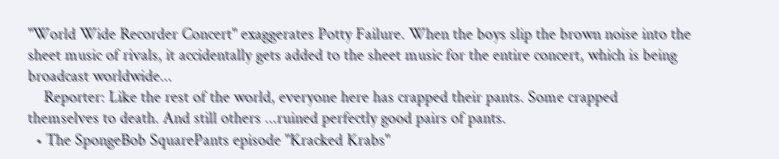"World Wide Recorder Concert" exaggerates Potty Failure. When the boys slip the brown noise into the sheet music of rivals, it accidentally gets added to the sheet music for the entire concert, which is being broadcast worldwide...
    Reporter: Like the rest of the world, everyone here has crapped their pants. Some crapped themselves to death. And still others ...ruined perfectly good pairs of pants.
  • The SpongeBob SquarePants episode "Kracked Krabs"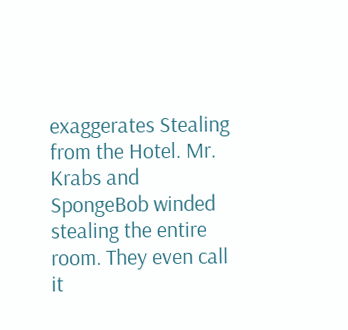exaggerates Stealing from the Hotel. Mr. Krabs and SpongeBob winded stealing the entire room. They even call it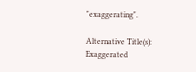"exaggerating".

Alternative Title(s): Exaggerated